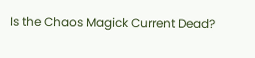Is the Chaos Magick Current Dead?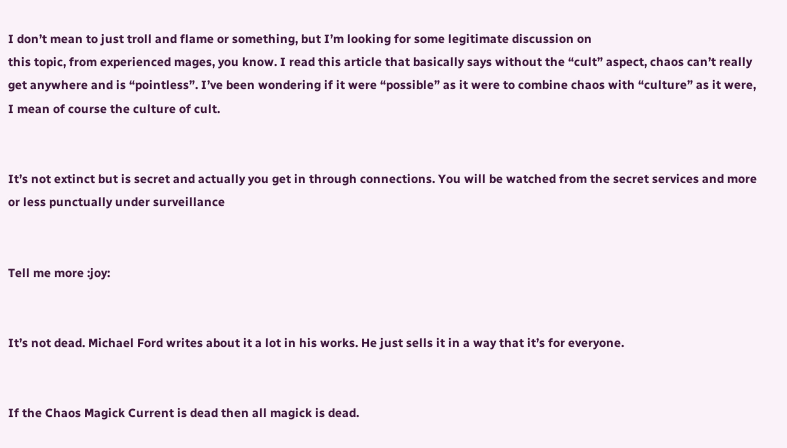I don’t mean to just troll and flame or something, but I’m looking for some legitimate discussion on
this topic, from experienced mages, you know. I read this article that basically says without the “cult” aspect, chaos can’t really get anywhere and is “pointless”. I’ve been wondering if it were “possible” as it were to combine chaos with “culture” as it were, I mean of course the culture of cult.


It’s not extinct but is secret and actually you get in through connections. You will be watched from the secret services and more or less punctually under surveillance


Tell me more :joy:


It’s not dead. Michael Ford writes about it a lot in his works. He just sells it in a way that it’s for everyone.


If the Chaos Magick Current is dead then all magick is dead.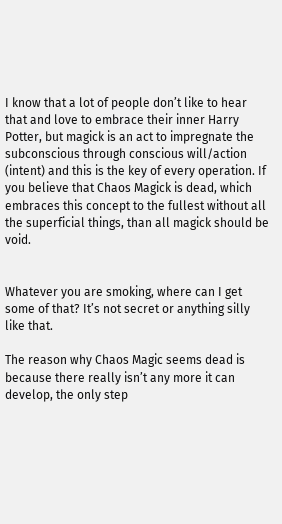I know that a lot of people don’t like to hear that and love to embrace their inner Harry Potter, but magick is an act to impregnate the subconscious through conscious will/action (intent) and this is the key of every operation. If you believe that Chaos Magick is dead, which embraces this concept to the fullest without all the superficial things, than all magick should be void.


Whatever you are smoking, where can I get some of that? It’s not secret or anything silly like that.

The reason why Chaos Magic seems dead is because there really isn’t any more it can develop, the only step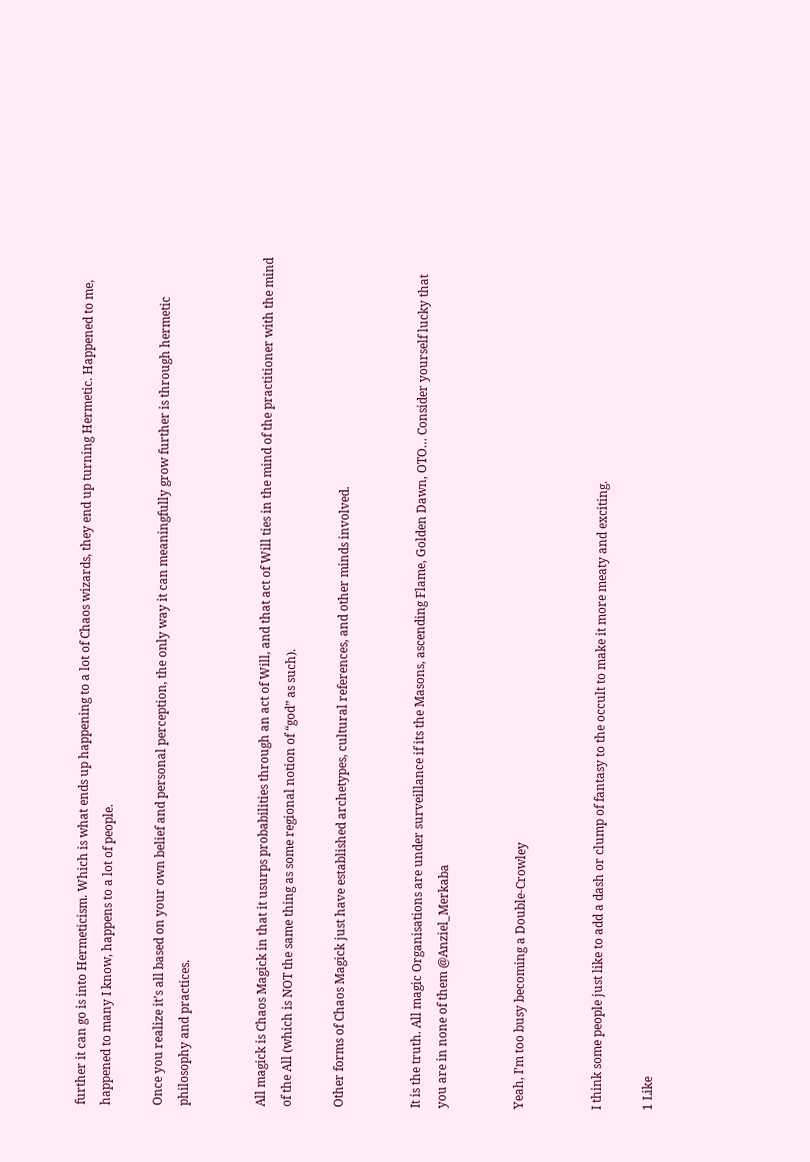further it can go is into Hermeticism. Which is what ends up happening to a lot of Chaos wizards, they end up turning Hermetic. Happened to me, happened to many I know, happens to a lot of people.

Once you realize it’s all based on your own belief and personal perception, the only way it can meaningfully grow further is through hermetic philosophy and practices.


All magick is Chaos Magick in that it usurps probabilities through an act of Will, and that act of Will ties in the mind of the practitioner with the mind of the All (which is NOT the same thing as some regional notion of “god” as such).

Other forms of Chaos Magick just have established archetypes, cultural references, and other minds involved.


It is the truth. All magic Organisations are under surveillance if its the Masons, ascending Flame, Golden Dawn, OTO… Consider yourself lucky that you are in none of them @Anziel_Merkaba


Yeah, I’m too busy becoming a Double-Crowley


I think some people just like to add a dash or clump of fantasy to the occult to make it more meaty and exciting.

1 Like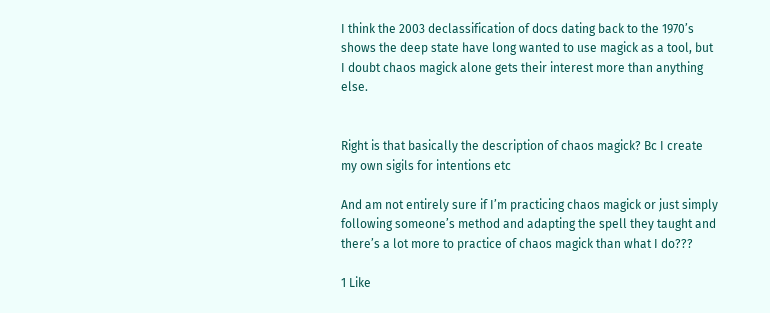I think the 2003 declassification of docs dating back to the 1970’s shows the deep state have long wanted to use magick as a tool, but I doubt chaos magick alone gets their interest more than anything else.


Right is that basically the description of chaos magick? Bc I create my own sigils for intentions etc

And am not entirely sure if I’m practicing chaos magick or just simply following someone’s method and adapting the spell they taught and there’s a lot more to practice of chaos magick than what I do???

1 Like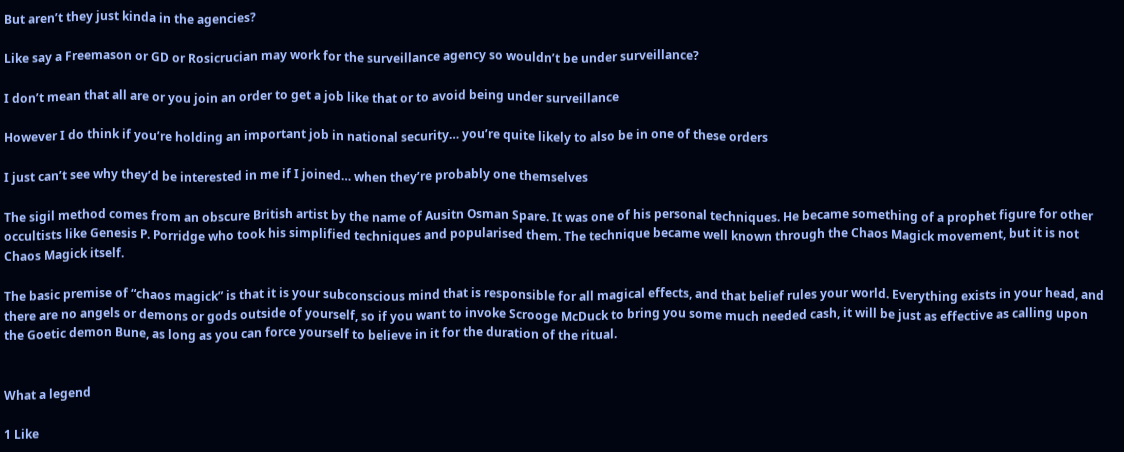But aren’t they just kinda in the agencies?

Like say a Freemason or GD or Rosicrucian may work for the surveillance agency so wouldn’t be under surveillance?

I don’t mean that all are or you join an order to get a job like that or to avoid being under surveillance

However I do think if you’re holding an important job in national security… you’re quite likely to also be in one of these orders

I just can’t see why they’d be interested in me if I joined… when they’re probably one themselves

The sigil method comes from an obscure British artist by the name of Ausitn Osman Spare. It was one of his personal techniques. He became something of a prophet figure for other occultists like Genesis P. Porridge who took his simplified techniques and popularised them. The technique became well known through the Chaos Magick movement, but it is not Chaos Magick itself.

The basic premise of “chaos magick” is that it is your subconscious mind that is responsible for all magical effects, and that belief rules your world. Everything exists in your head, and there are no angels or demons or gods outside of yourself, so if you want to invoke Scrooge McDuck to bring you some much needed cash, it will be just as effective as calling upon the Goetic demon Bune, as long as you can force yourself to believe in it for the duration of the ritual.


What a legend

1 Like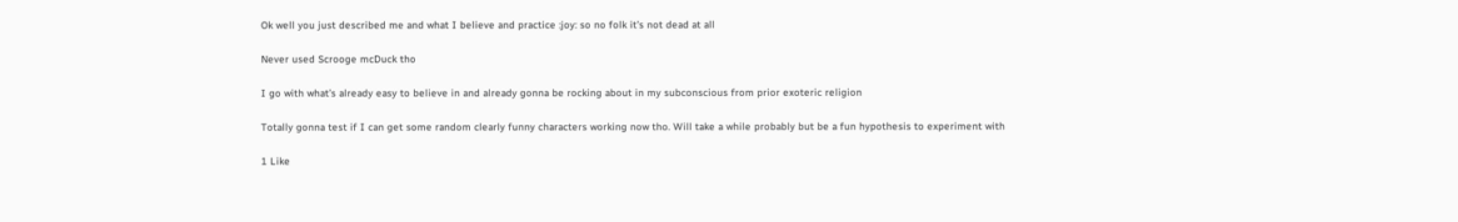Ok well you just described me and what I believe and practice :joy: so no folk it’s not dead at all

Never used Scrooge mcDuck tho

I go with what’s already easy to believe in and already gonna be rocking about in my subconscious from prior exoteric religion

Totally gonna test if I can get some random clearly funny characters working now tho. Will take a while probably but be a fun hypothesis to experiment with

1 Like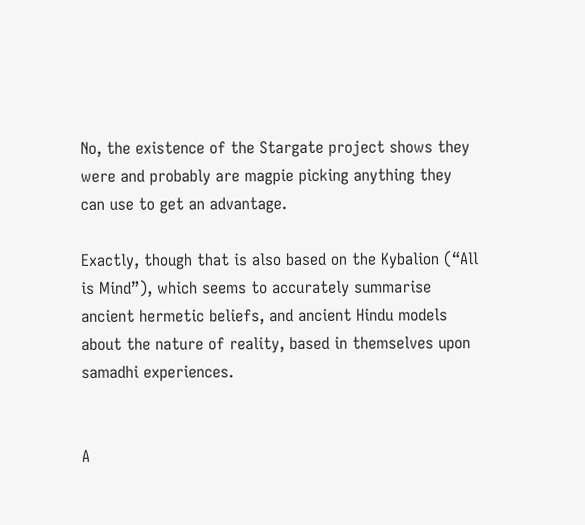No, the existence of the Stargate project shows they were and probably are magpie picking anything they can use to get an advantage.

Exactly, though that is also based on the Kybalion (“All is Mind”), which seems to accurately summarise ancient hermetic beliefs, and ancient Hindu models about the nature of reality, based in themselves upon samadhi experiences.


A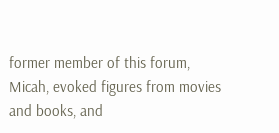former member of this forum, Micah, evoked figures from movies and books, and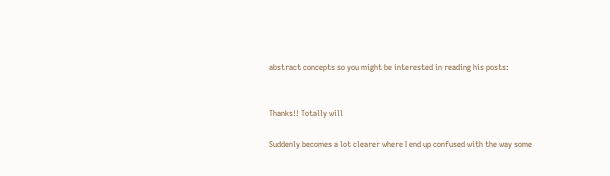abstract concepts so you might be interested in reading his posts:


Thanks!! Totally will

Suddenly becomes a lot clearer where I end up confused with the way some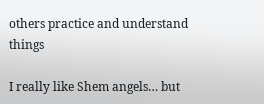others practice and understand things

I really like Shem angels… but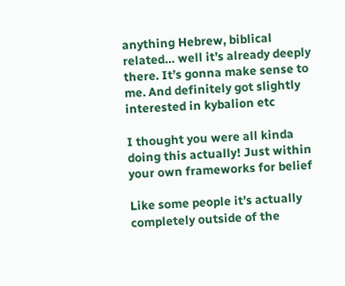anything Hebrew, biblical related… well it’s already deeply there. It’s gonna make sense to me. And definitely got slightly interested in kybalion etc

I thought you were all kinda doing this actually! Just within your own frameworks for belief

Like some people it’s actually completely outside of the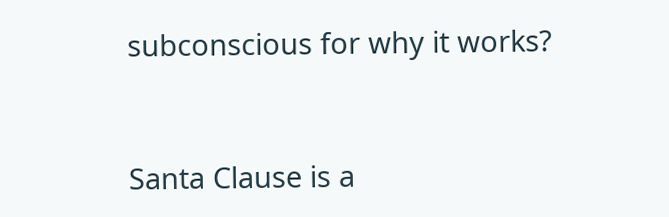subconscious for why it works?


Santa Clause is a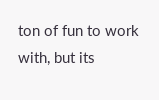ton of fun to work with, but its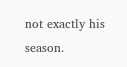not exactly his season.